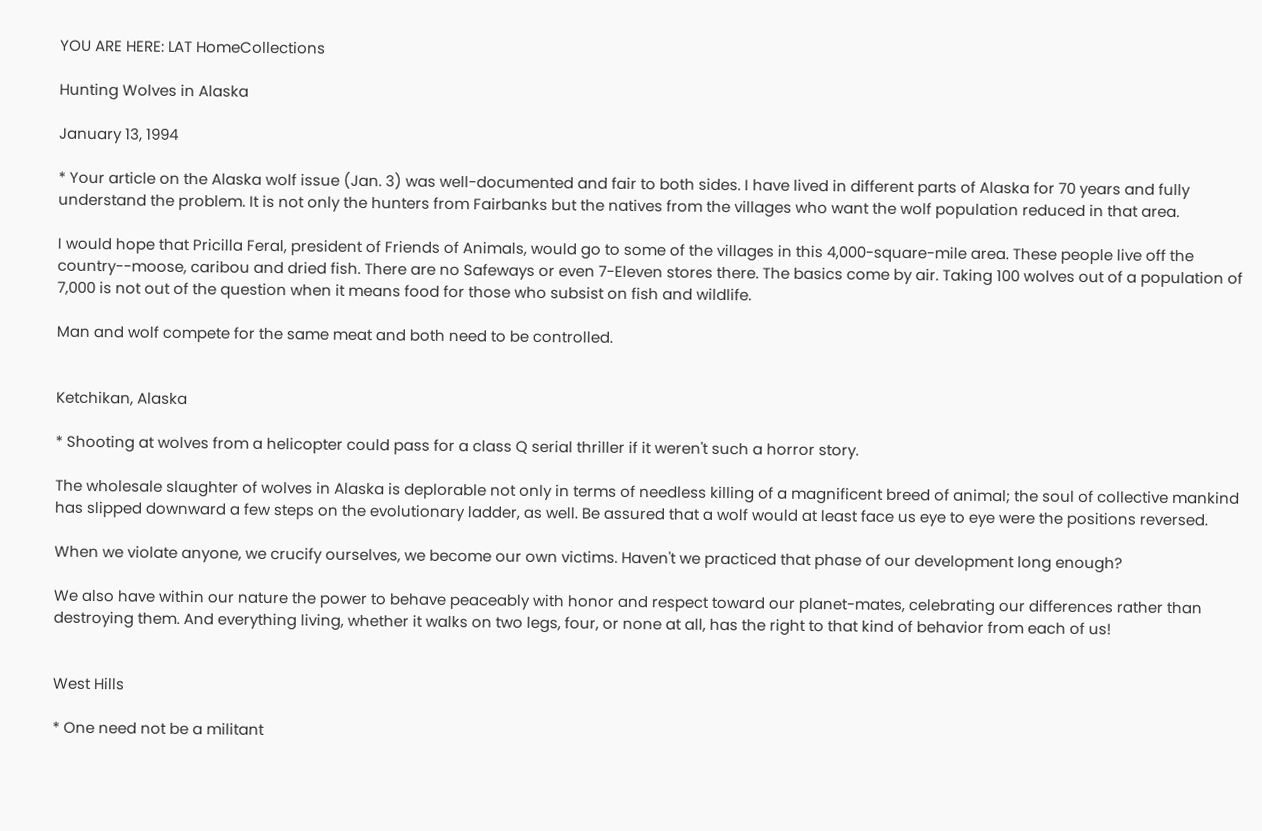YOU ARE HERE: LAT HomeCollections

Hunting Wolves in Alaska

January 13, 1994

* Your article on the Alaska wolf issue (Jan. 3) was well-documented and fair to both sides. I have lived in different parts of Alaska for 70 years and fully understand the problem. It is not only the hunters from Fairbanks but the natives from the villages who want the wolf population reduced in that area.

I would hope that Pricilla Feral, president of Friends of Animals, would go to some of the villages in this 4,000-square-mile area. These people live off the country--moose, caribou and dried fish. There are no Safeways or even 7-Eleven stores there. The basics come by air. Taking 100 wolves out of a population of 7,000 is not out of the question when it means food for those who subsist on fish and wildlife.

Man and wolf compete for the same meat and both need to be controlled.


Ketchikan, Alaska

* Shooting at wolves from a helicopter could pass for a class Q serial thriller if it weren't such a horror story.

The wholesale slaughter of wolves in Alaska is deplorable not only in terms of needless killing of a magnificent breed of animal; the soul of collective mankind has slipped downward a few steps on the evolutionary ladder, as well. Be assured that a wolf would at least face us eye to eye were the positions reversed.

When we violate anyone, we crucify ourselves, we become our own victims. Haven't we practiced that phase of our development long enough?

We also have within our nature the power to behave peaceably with honor and respect toward our planet-mates, celebrating our differences rather than destroying them. And everything living, whether it walks on two legs, four, or none at all, has the right to that kind of behavior from each of us!


West Hills

* One need not be a militant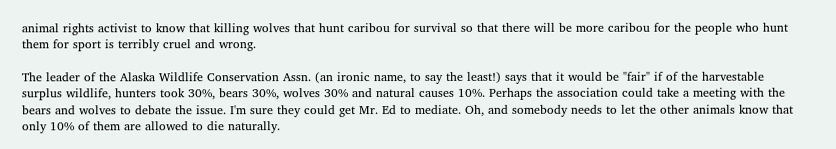animal rights activist to know that killing wolves that hunt caribou for survival so that there will be more caribou for the people who hunt them for sport is terribly cruel and wrong.

The leader of the Alaska Wildlife Conservation Assn. (an ironic name, to say the least!) says that it would be "fair" if of the harvestable surplus wildlife, hunters took 30%, bears 30%, wolves 30% and natural causes 10%. Perhaps the association could take a meeting with the bears and wolves to debate the issue. I'm sure they could get Mr. Ed to mediate. Oh, and somebody needs to let the other animals know that only 10% of them are allowed to die naturally.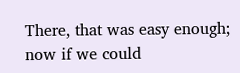There, that was easy enough; now if we could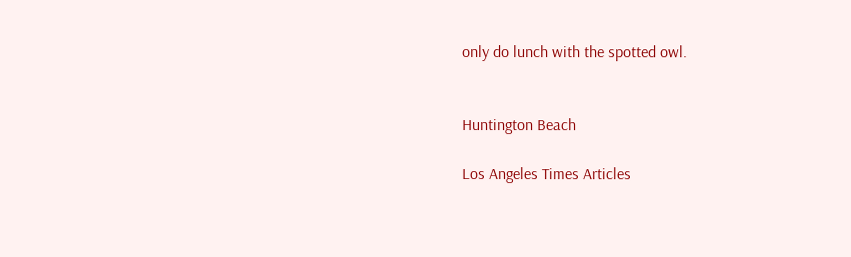only do lunch with the spotted owl.


Huntington Beach

Los Angeles Times Articles